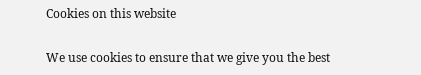Cookies on this website

We use cookies to ensure that we give you the best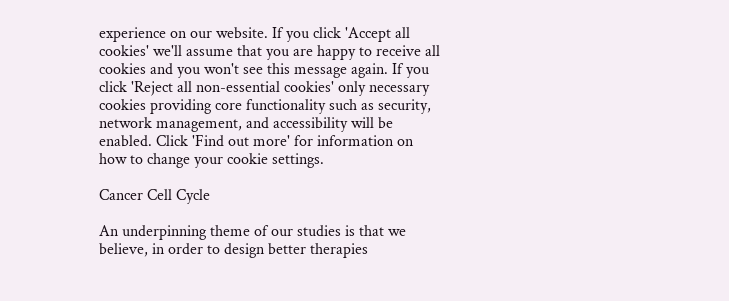experience on our website. If you click 'Accept all cookies' we'll assume that you are happy to receive all cookies and you won't see this message again. If you click 'Reject all non-essential cookies' only necessary cookies providing core functionality such as security, network management, and accessibility will be enabled. Click 'Find out more' for information on how to change your cookie settings.

Cancer Cell Cycle

An underpinning theme of our studies is that we believe, in order to design better therapies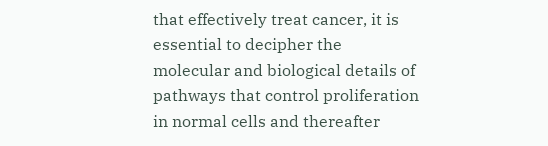that effectively treat cancer, it is essential to decipher the molecular and biological details of pathways that control proliferation in normal cells and thereafter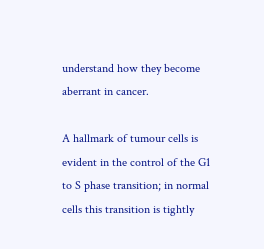understand how they become aberrant in cancer.

A hallmark of tumour cells is evident in the control of the G1 to S phase transition; in normal cells this transition is tightly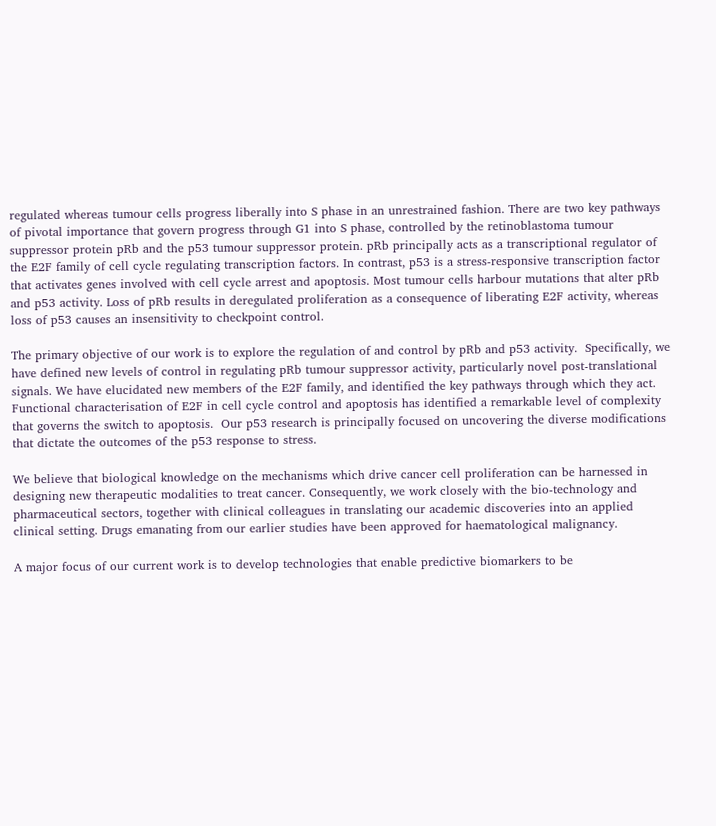regulated whereas tumour cells progress liberally into S phase in an unrestrained fashion. There are two key pathways of pivotal importance that govern progress through G1 into S phase, controlled by the retinoblastoma tumour suppressor protein pRb and the p53 tumour suppressor protein. pRb principally acts as a transcriptional regulator of the E2F family of cell cycle regulating transcription factors. In contrast, p53 is a stress-responsive transcription factor that activates genes involved with cell cycle arrest and apoptosis. Most tumour cells harbour mutations that alter pRb and p53 activity. Loss of pRb results in deregulated proliferation as a consequence of liberating E2F activity, whereas loss of p53 causes an insensitivity to checkpoint control.

The primary objective of our work is to explore the regulation of and control by pRb and p53 activity.  Specifically, we have defined new levels of control in regulating pRb tumour suppressor activity, particularly novel post-translational signals. We have elucidated new members of the E2F family, and identified the key pathways through which they act.  Functional characterisation of E2F in cell cycle control and apoptosis has identified a remarkable level of complexity that governs the switch to apoptosis.  Our p53 research is principally focused on uncovering the diverse modifications that dictate the outcomes of the p53 response to stress.

We believe that biological knowledge on the mechanisms which drive cancer cell proliferation can be harnessed in designing new therapeutic modalities to treat cancer. Consequently, we work closely with the bio-technology and pharmaceutical sectors, together with clinical colleagues in translating our academic discoveries into an applied clinical setting. Drugs emanating from our earlier studies have been approved for haematological malignancy.

A major focus of our current work is to develop technologies that enable predictive biomarkers to be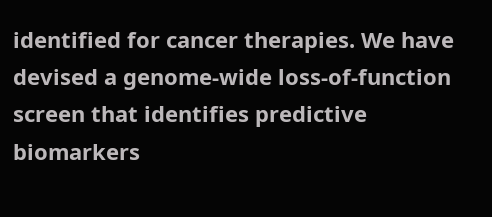identified for cancer therapies. We have devised a genome-wide loss-of-function screen that identifies predictive biomarkers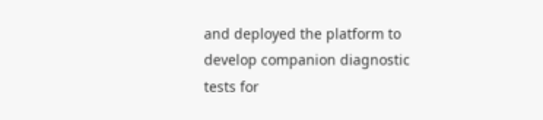and deployed the platform to develop companion diagnostic tests for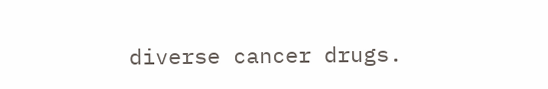diverse cancer drugs.